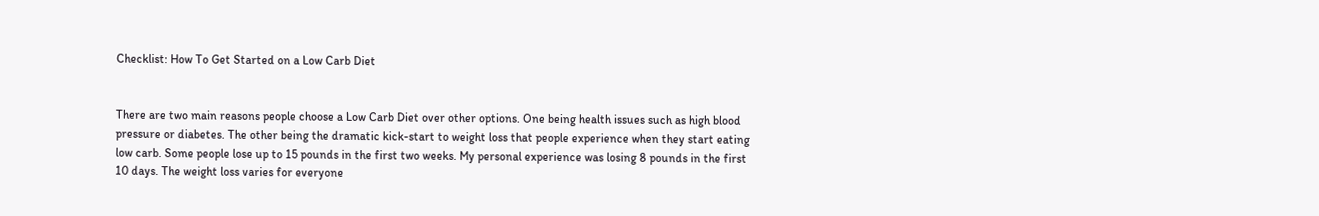Checklist: How To Get Started on a Low Carb Diet


There are two main reasons people choose a Low Carb Diet over other options. One being health issues such as high blood pressure or diabetes. The other being the dramatic kick-start to weight loss that people experience when they start eating low carb. Some people lose up to 15 pounds in the first two weeks. My personal experience was losing 8 pounds in the first 10 days. The weight loss varies for everyone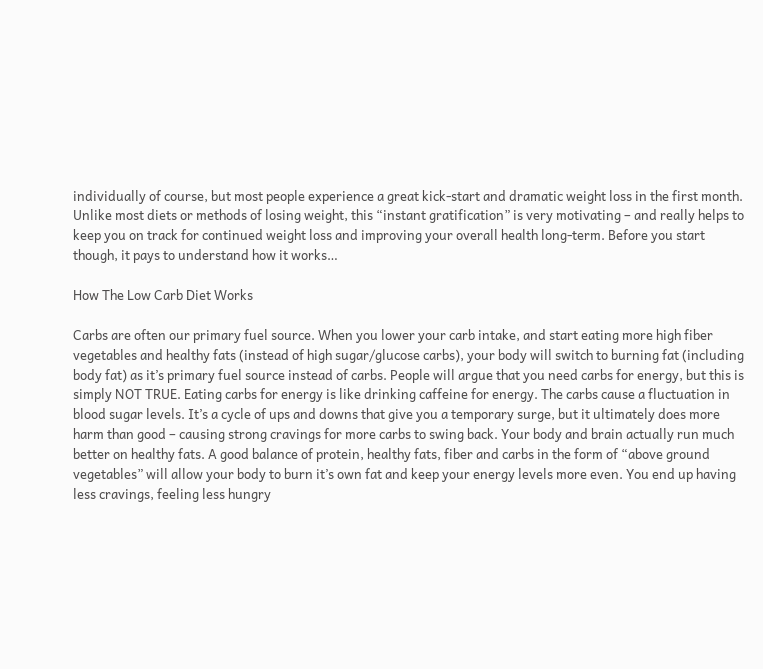individually of course, but most people experience a great kick-start and dramatic weight loss in the first month. Unlike most diets or methods of losing weight, this “instant gratification” is very motivating – and really helps to keep you on track for continued weight loss and improving your overall health long-term. Before you start though, it pays to understand how it works…

How The Low Carb Diet Works

Carbs are often our primary fuel source. When you lower your carb intake, and start eating more high fiber vegetables and healthy fats (instead of high sugar/glucose carbs), your body will switch to burning fat (including body fat) as it’s primary fuel source instead of carbs. People will argue that you need carbs for energy, but this is simply NOT TRUE. Eating carbs for energy is like drinking caffeine for energy. The carbs cause a fluctuation in blood sugar levels. It’s a cycle of ups and downs that give you a temporary surge, but it ultimately does more harm than good – causing strong cravings for more carbs to swing back. Your body and brain actually run much better on healthy fats. A good balance of protein, healthy fats, fiber and carbs in the form of “above ground vegetables” will allow your body to burn it’s own fat and keep your energy levels more even. You end up having less cravings, feeling less hungry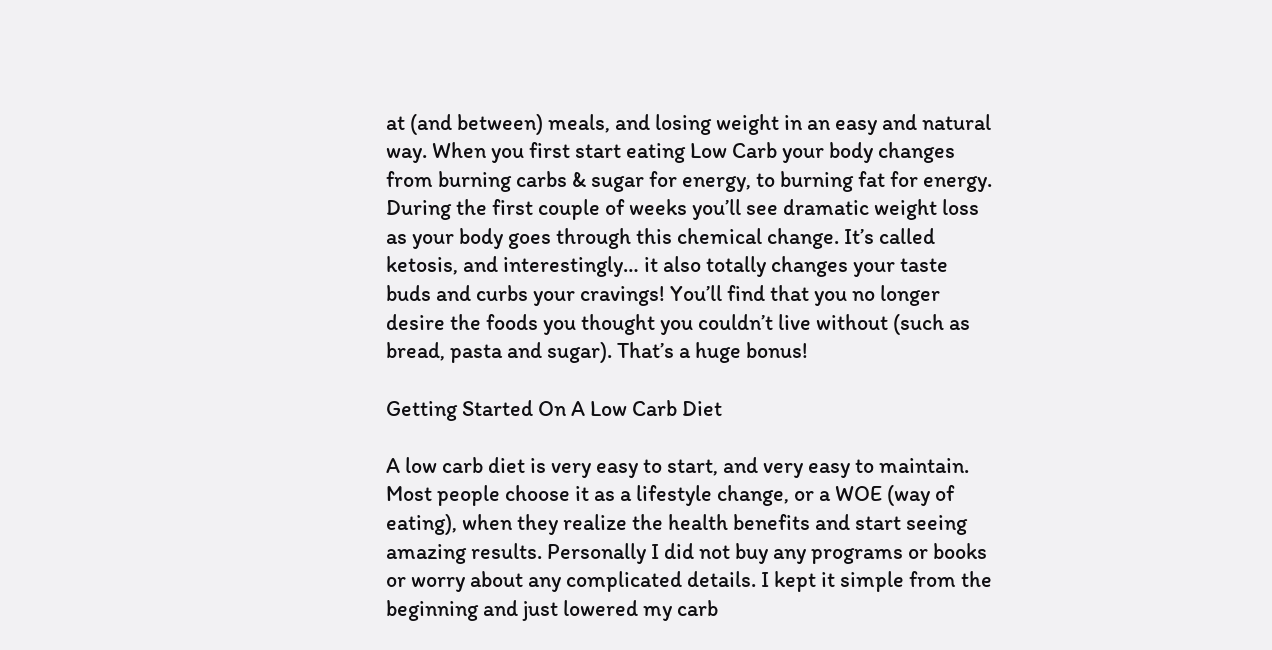at (and between) meals, and losing weight in an easy and natural way. When you first start eating Low Carb your body changes from burning carbs & sugar for energy, to burning fat for energy. During the first couple of weeks you’ll see dramatic weight loss as your body goes through this chemical change. It’s called ketosis, and interestingly… it also totally changes your taste buds and curbs your cravings! You’ll find that you no longer desire the foods you thought you couldn’t live without (such as bread, pasta and sugar). That’s a huge bonus!

Getting Started On A Low Carb Diet

A low carb diet is very easy to start, and very easy to maintain. Most people choose it as a lifestyle change, or a WOE (way of eating), when they realize the health benefits and start seeing amazing results. Personally I did not buy any programs or books or worry about any complicated details. I kept it simple from the beginning and just lowered my carb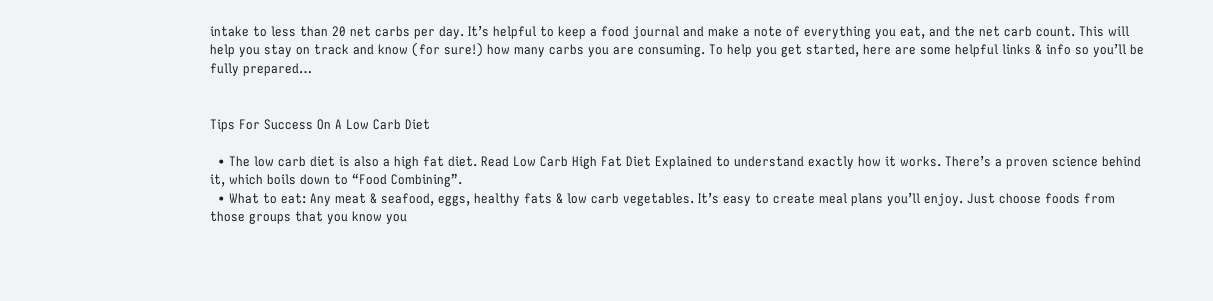intake to less than 20 net carbs per day. It’s helpful to keep a food journal and make a note of everything you eat, and the net carb count. This will help you stay on track and know (for sure!) how many carbs you are consuming. To help you get started, here are some helpful links & info so you’ll be fully prepared…


Tips For Success On A Low Carb Diet

  • The low carb diet is also a high fat diet. Read Low Carb High Fat Diet Explained to understand exactly how it works. There’s a proven science behind it, which boils down to “Food Combining”.
  • What to eat: Any meat & seafood, eggs, healthy fats & low carb vegetables. It’s easy to create meal plans you’ll enjoy. Just choose foods from those groups that you know you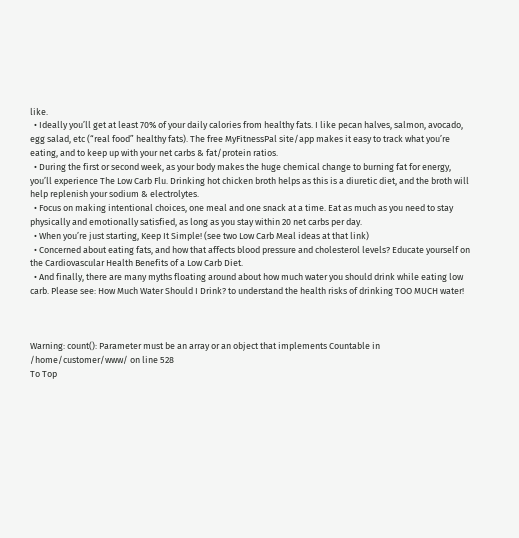like.
  • Ideally you’ll get at least 70% of your daily calories from healthy fats. I like pecan halves, salmon, avocado, egg salad, etc (“real food” healthy fats). The free MyFitnessPal site/app makes it easy to track what you’re eating, and to keep up with your net carbs & fat/protein ratios.
  • During the first or second week, as your body makes the huge chemical change to burning fat for energy, you’ll experience The Low Carb Flu. Drinking hot chicken broth helps as this is a diuretic diet, and the broth will help replenish your sodium & electrolytes.
  • Focus on making intentional choices, one meal and one snack at a time. Eat as much as you need to stay physically and emotionally satisfied, as long as you stay within 20 net carbs per day.
  • When you’re just starting, Keep It Simple! (see two Low Carb Meal ideas at that link)
  • Concerned about eating fats, and how that affects blood pressure and cholesterol levels? Educate yourself on the Cardiovascular Health Benefits of a Low Carb Diet.
  • And finally, there are many myths floating around about how much water you should drink while eating low carb. Please see: How Much Water Should I Drink? to understand the health risks of drinking TOO MUCH water!



Warning: count(): Parameter must be an array or an object that implements Countable in /home/customer/www/ on line 528
To Top